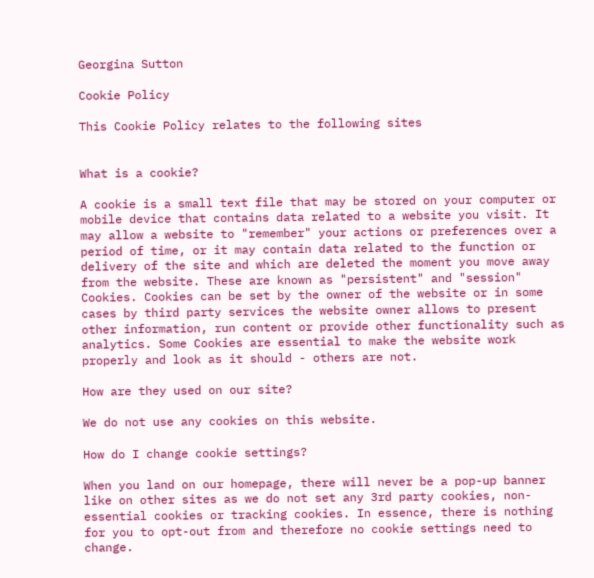Georgina Sutton

Cookie Policy

This Cookie Policy relates to the following sites


What is a cookie?

A cookie is a small text file that may be stored on your computer or mobile device that contains data related to a website you visit. It may allow a website to "remember" your actions or preferences over a period of time, or it may contain data related to the function or delivery of the site and which are deleted the moment you move away from the website. These are known as "persistent" and "session" Cookies. Cookies can be set by the owner of the website or in some cases by third party services the website owner allows to present other information, run content or provide other functionality such as analytics. Some Cookies are essential to make the website work properly and look as it should - others are not.

How are they used on our site?

We do not use any cookies on this website.

How do I change cookie settings?

When you land on our homepage, there will never be a pop-up banner like on other sites as we do not set any 3rd party cookies, non-essential cookies or tracking cookies. In essence, there is nothing for you to opt-out from and therefore no cookie settings need to change.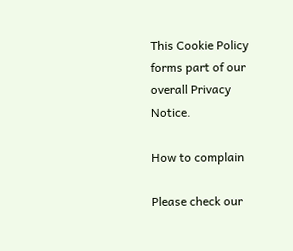This Cookie Policy forms part of our overall Privacy Notice.

How to complain

Please check our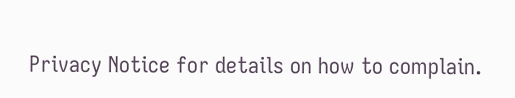Privacy Notice for details on how to complain.